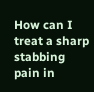How can I treat a sharp stabbing pain in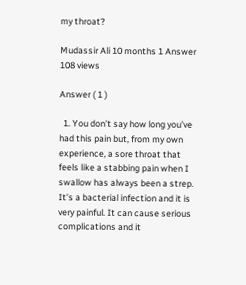my throat?

Mudassir Ali 10 months 1 Answer 108 views

Answer ( 1 )

  1. You don’t say how long you’ve had this pain but, from my own experience, a sore throat that feels like a stabbing pain when I swallow has always been a strep. It’s a bacterial infection and it is very painful. It can cause serious complications and it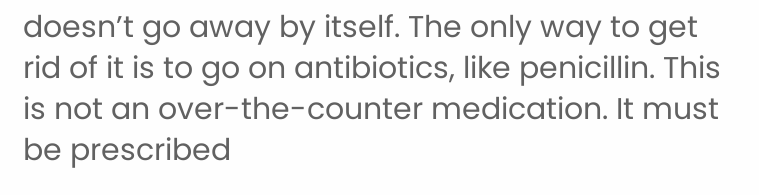doesn’t go away by itself. The only way to get rid of it is to go on antibiotics, like penicillin. This is not an over-the-counter medication. It must be prescribed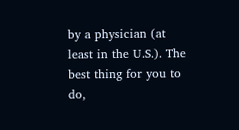by a physician (at least in the U.S.). The best thing for you to do,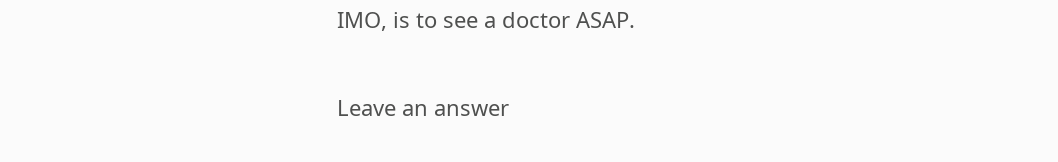IMO, is to see a doctor ASAP.

Leave an answer